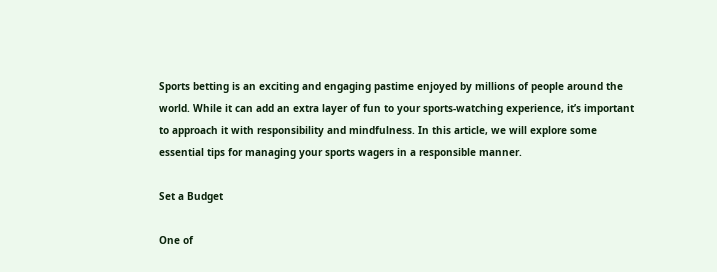Sports betting is an exciting and engaging pastime enjoyed by millions of people around the world. While it can add an extra layer of fun to your sports-watching experience, it’s important to approach it with responsibility and mindfulness. In this article, we will explore some essential tips for managing your sports wagers in a responsible manner.

Set a Budget

One of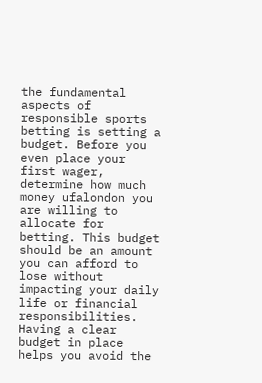the fundamental aspects of responsible sports betting is setting a budget. Before you even place your first wager, determine how much money ufalondon you are willing to allocate for betting. This budget should be an amount you can afford to lose without impacting your daily life or financial responsibilities. Having a clear budget in place helps you avoid the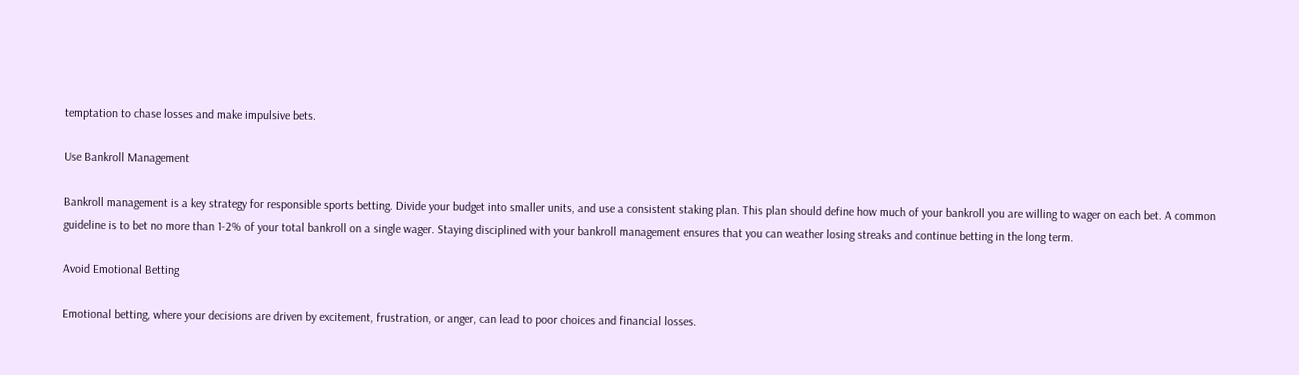temptation to chase losses and make impulsive bets.

Use Bankroll Management

Bankroll management is a key strategy for responsible sports betting. Divide your budget into smaller units, and use a consistent staking plan. This plan should define how much of your bankroll you are willing to wager on each bet. A common guideline is to bet no more than 1-2% of your total bankroll on a single wager. Staying disciplined with your bankroll management ensures that you can weather losing streaks and continue betting in the long term.

Avoid Emotional Betting

Emotional betting, where your decisions are driven by excitement, frustration, or anger, can lead to poor choices and financial losses.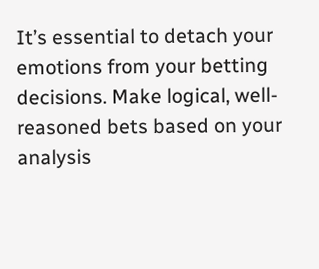It’s essential to detach your emotions from your betting decisions. Make logical, well-reasoned bets based on your analysis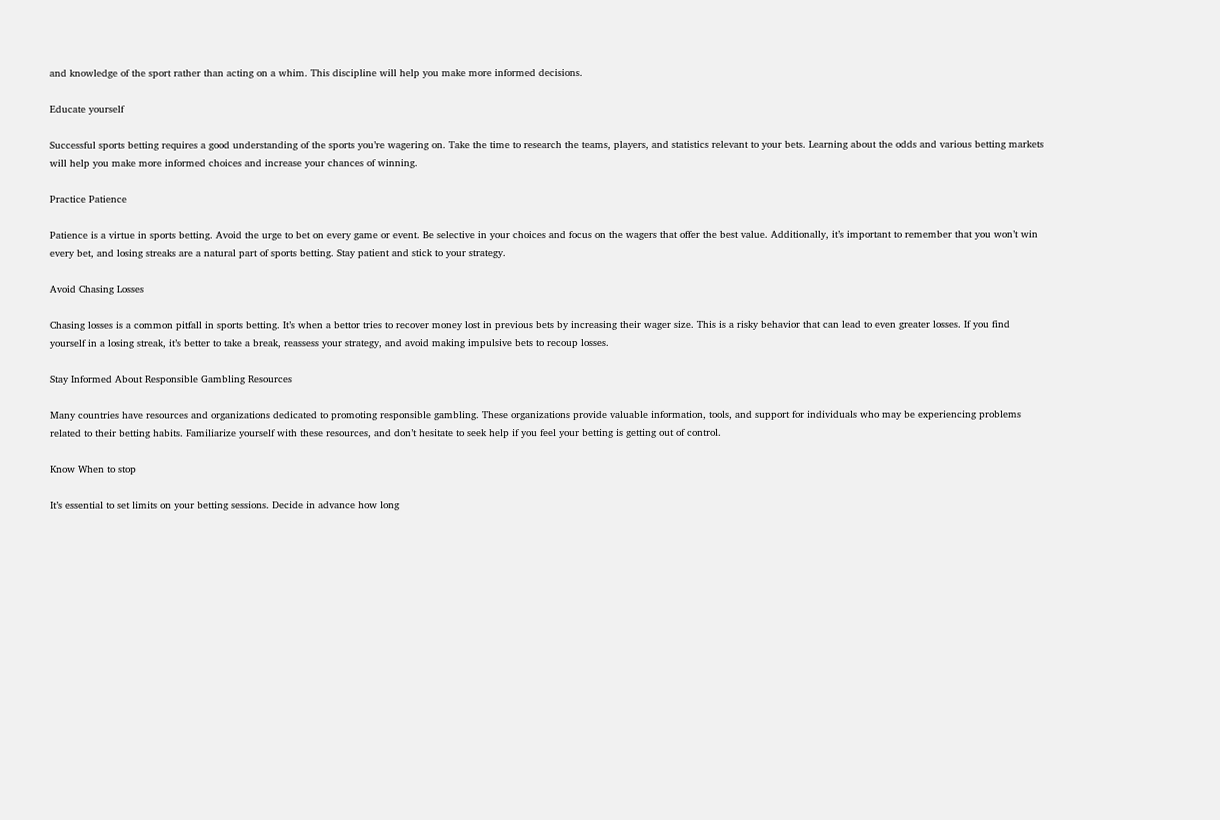and knowledge of the sport rather than acting on a whim. This discipline will help you make more informed decisions.

Educate yourself

Successful sports betting requires a good understanding of the sports you’re wagering on. Take the time to research the teams, players, and statistics relevant to your bets. Learning about the odds and various betting markets will help you make more informed choices and increase your chances of winning.

Practice Patience

Patience is a virtue in sports betting. Avoid the urge to bet on every game or event. Be selective in your choices and focus on the wagers that offer the best value. Additionally, it’s important to remember that you won’t win every bet, and losing streaks are a natural part of sports betting. Stay patient and stick to your strategy.

Avoid Chasing Losses

Chasing losses is a common pitfall in sports betting. It’s when a bettor tries to recover money lost in previous bets by increasing their wager size. This is a risky behavior that can lead to even greater losses. If you find yourself in a losing streak, it’s better to take a break, reassess your strategy, and avoid making impulsive bets to recoup losses.

Stay Informed About Responsible Gambling Resources

Many countries have resources and organizations dedicated to promoting responsible gambling. These organizations provide valuable information, tools, and support for individuals who may be experiencing problems related to their betting habits. Familiarize yourself with these resources, and don’t hesitate to seek help if you feel your betting is getting out of control.

Know When to stop

It’s essential to set limits on your betting sessions. Decide in advance how long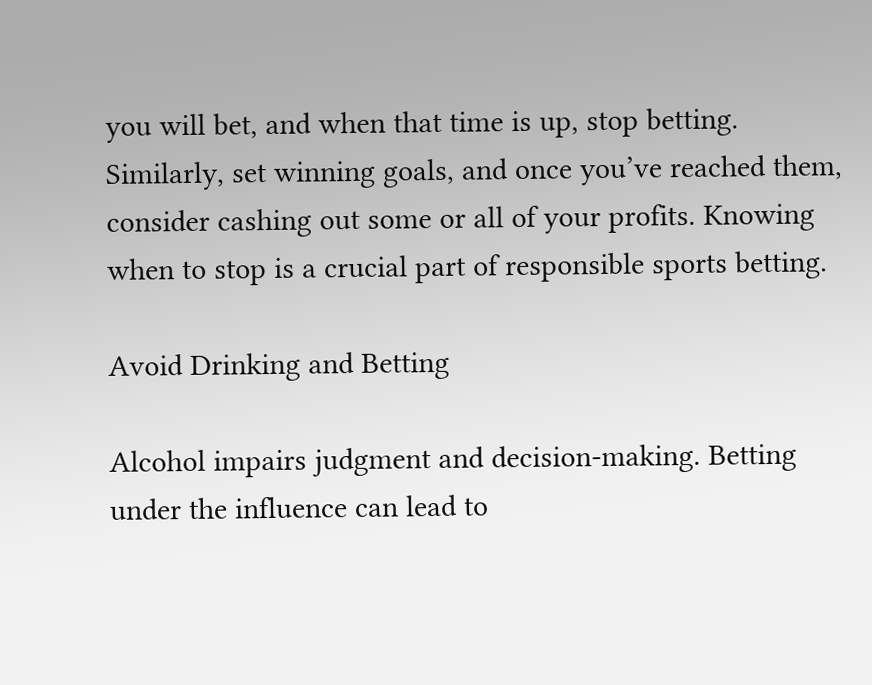you will bet, and when that time is up, stop betting. Similarly, set winning goals, and once you’ve reached them, consider cashing out some or all of your profits. Knowing when to stop is a crucial part of responsible sports betting.

Avoid Drinking and Betting

Alcohol impairs judgment and decision-making. Betting under the influence can lead to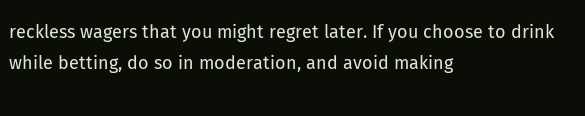reckless wagers that you might regret later. If you choose to drink while betting, do so in moderation, and avoid making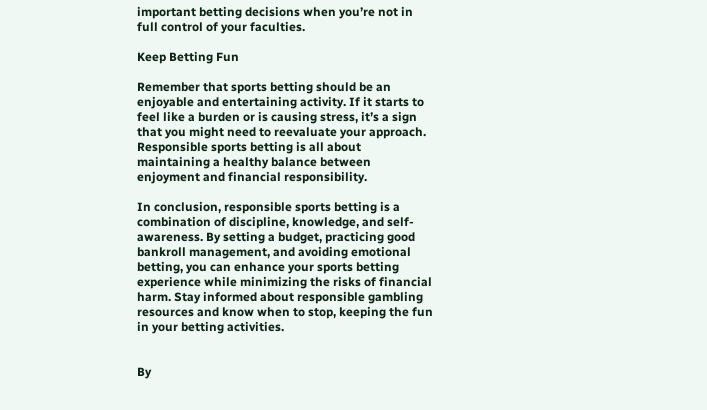important betting decisions when you’re not in full control of your faculties.

Keep Betting Fun

Remember that sports betting should be an enjoyable and entertaining activity. If it starts to feel like a burden or is causing stress, it’s a sign that you might need to reevaluate your approach. Responsible sports betting is all about maintaining a healthy balance between enjoyment and financial responsibility.

In conclusion, responsible sports betting is a combination of discipline, knowledge, and self-awareness. By setting a budget, practicing good bankroll management, and avoiding emotional betting, you can enhance your sports betting experience while minimizing the risks of financial harm. Stay informed about responsible gambling resources and know when to stop, keeping the fun in your betting activities.


By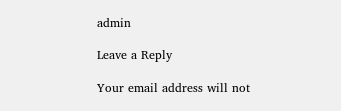admin

Leave a Reply

Your email address will not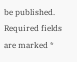be published. Required fields are marked *